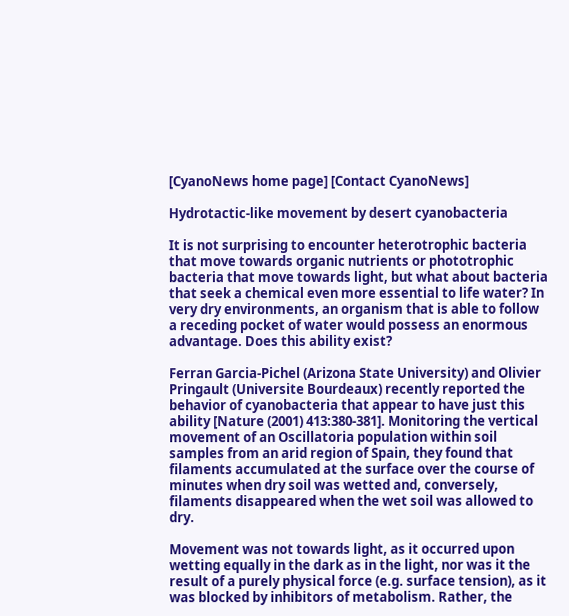[CyanoNews home page] [Contact CyanoNews]

Hydrotactic-like movement by desert cyanobacteria

It is not surprising to encounter heterotrophic bacteria that move towards organic nutrients or phototrophic bacteria that move towards light, but what about bacteria that seek a chemical even more essential to life water? In very dry environments, an organism that is able to follow a receding pocket of water would possess an enormous advantage. Does this ability exist?

Ferran Garcia-Pichel (Arizona State University) and Olivier Pringault (Universite Bourdeaux) recently reported the behavior of cyanobacteria that appear to have just this ability [Nature (2001) 413:380-381]. Monitoring the vertical movement of an Oscillatoria population within soil samples from an arid region of Spain, they found that filaments accumulated at the surface over the course of minutes when dry soil was wetted and, conversely, filaments disappeared when the wet soil was allowed to dry.

Movement was not towards light, as it occurred upon wetting equally in the dark as in the light, nor was it the result of a purely physical force (e.g. surface tension), as it was blocked by inhibitors of metabolism. Rather, the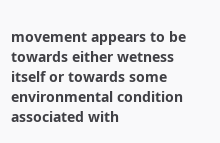movement appears to be towards either wetness itself or towards some environmental condition associated with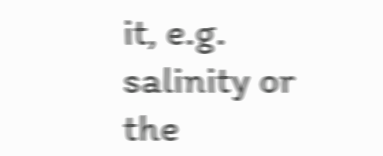it, e.g. salinity or the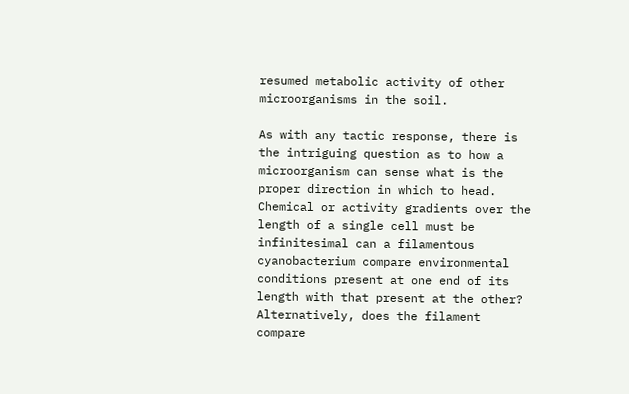resumed metabolic activity of other microorganisms in the soil.

As with any tactic response, there is the intriguing question as to how a microorganism can sense what is the proper direction in which to head. Chemical or activity gradients over the length of a single cell must be infinitesimal can a filamentous cyanobacterium compare environmental conditions present at one end of its length with that present at the other? Alternatively, does the filament compare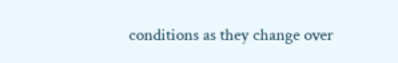conditions as they change over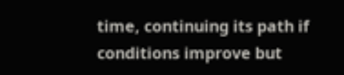time, continuing its path if conditions improve but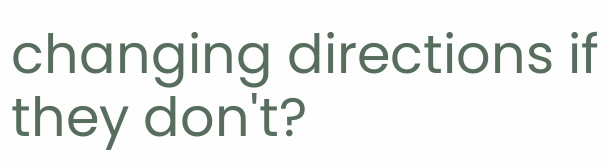changing directions if they don't?